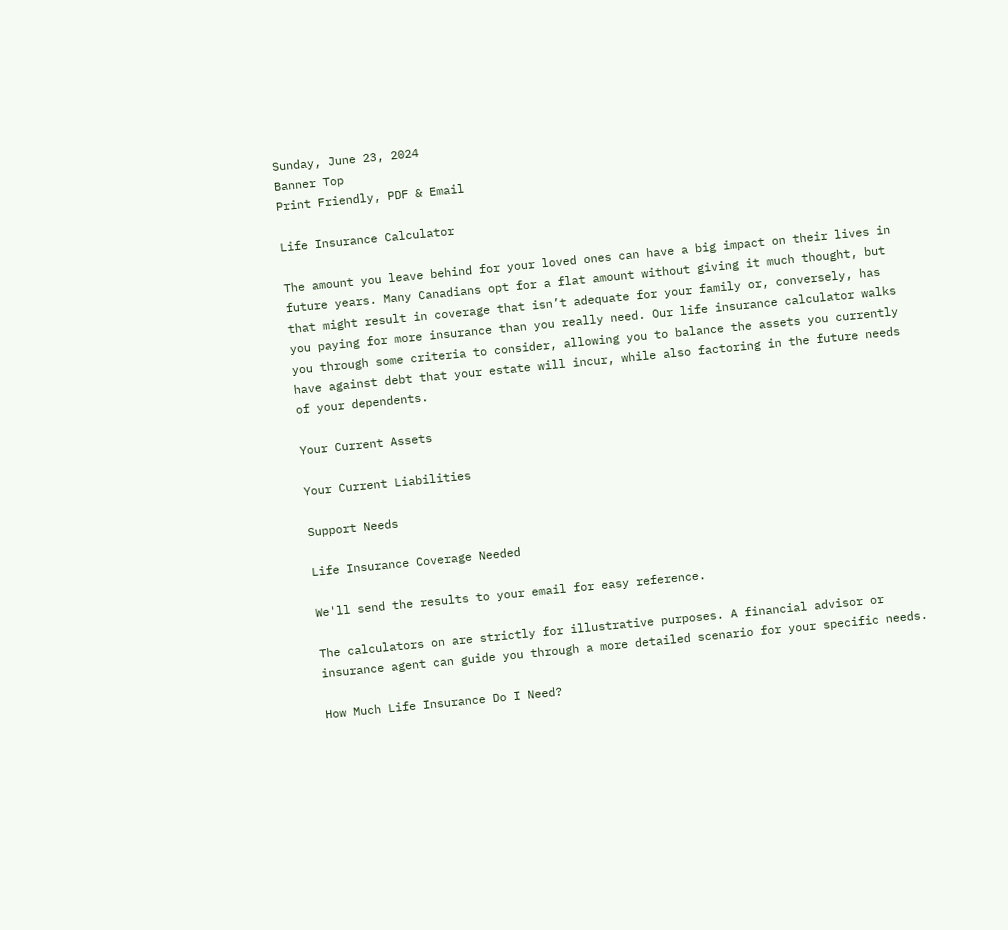Sunday, June 23, 2024
Banner Top
Print Friendly, PDF & Email

Life Insurance Calculator

The amount you leave behind for your loved ones can have a big impact on their lives in future years. Many Canadians opt for a flat amount without giving it much thought, but that might result in coverage that isn’t adequate for your family or, conversely, has you paying for more insurance than you really need. Our life insurance calculator walks you through some criteria to consider, allowing you to balance the assets you currently have against debt that your estate will incur, while also factoring in the future needs of your dependents.

Your Current Assets

Your Current Liabilities

Support Needs

Life Insurance Coverage Needed

We'll send the results to your email for easy reference.

The calculators on are strictly for illustrative purposes. A financial advisor or insurance agent can guide you through a more detailed scenario for your specific needs.

How Much Life Insurance Do I Need?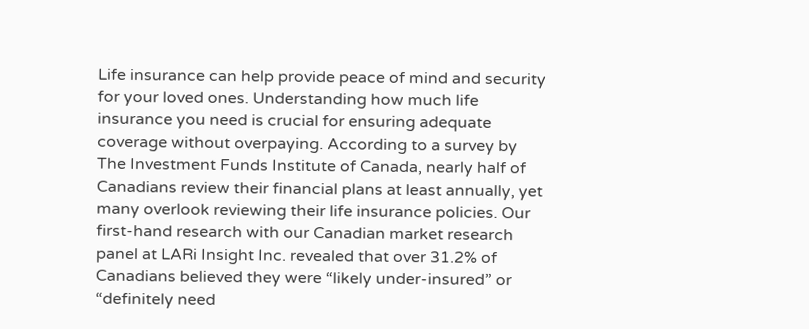Life insurance can help provide peace of mind and security for your loved ones. Understanding how much life insurance you need is crucial for ensuring adequate coverage without overpaying. According to a survey by The Investment Funds Institute of Canada, nearly half of Canadians review their financial plans at least annually, yet many overlook reviewing their life insurance policies. Our first-hand research with our Canadian market research panel at LARi Insight Inc. revealed that over 31.2% of Canadians believed they were “likely under-insured” or “definitely need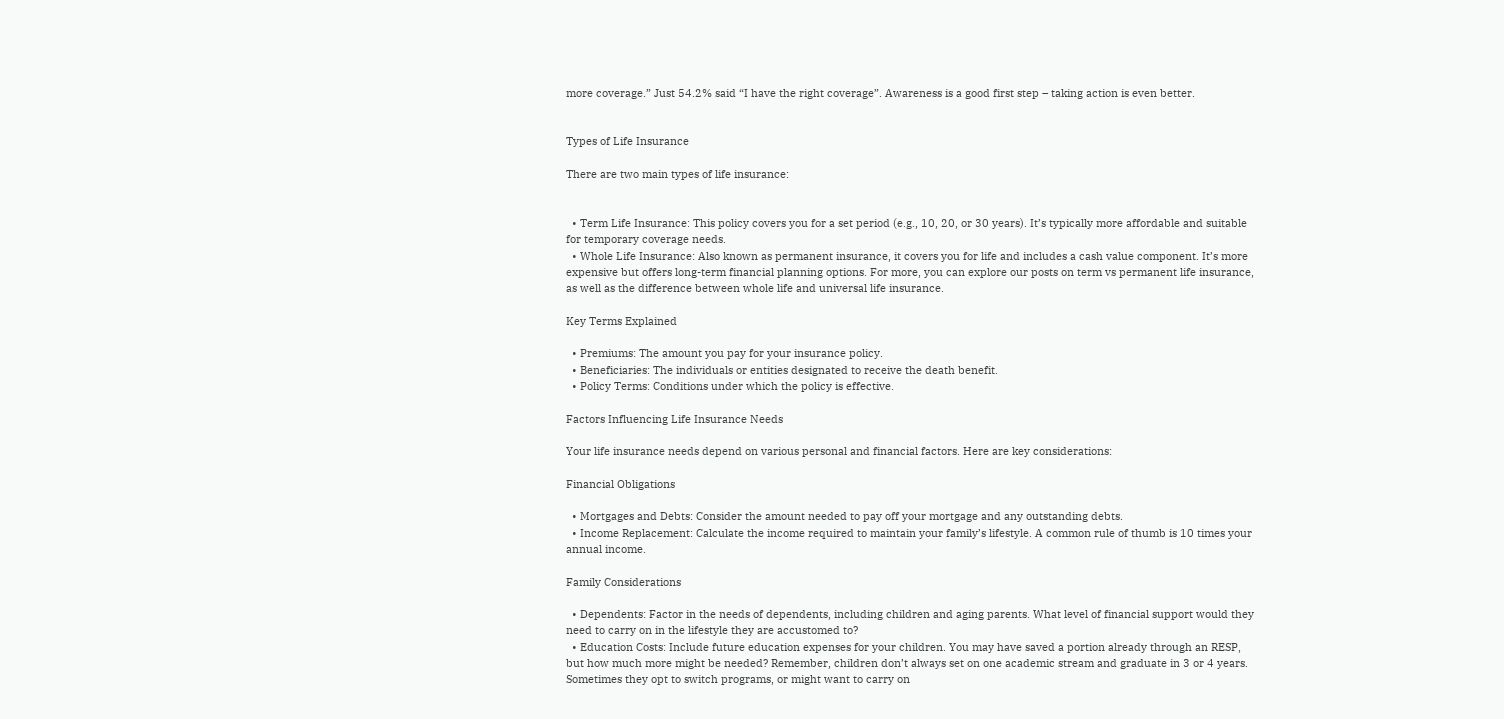more coverage.” Just 54.2% said “I have the right coverage”. Awareness is a good first step – taking action is even better.


Types of Life Insurance

There are two main types of life insurance:


  • Term Life Insurance: This policy covers you for a set period (e.g., 10, 20, or 30 years). It’s typically more affordable and suitable for temporary coverage needs.
  • Whole Life Insurance: Also known as permanent insurance, it covers you for life and includes a cash value component. It’s more expensive but offers long-term financial planning options. For more, you can explore our posts on term vs permanent life insurance, as well as the difference between whole life and universal life insurance.

Key Terms Explained

  • Premiums: The amount you pay for your insurance policy.
  • Beneficiaries: The individuals or entities designated to receive the death benefit.
  • Policy Terms: Conditions under which the policy is effective.

Factors Influencing Life Insurance Needs

Your life insurance needs depend on various personal and financial factors. Here are key considerations:

Financial Obligations

  • Mortgages and Debts: Consider the amount needed to pay off your mortgage and any outstanding debts.
  • Income Replacement: Calculate the income required to maintain your family’s lifestyle. A common rule of thumb is 10 times your annual income.

Family Considerations

  • Dependents: Factor in the needs of dependents, including children and aging parents. What level of financial support would they need to carry on in the lifestyle they are accustomed to?
  • Education Costs: Include future education expenses for your children. You may have saved a portion already through an RESP, but how much more might be needed? Remember, children don’t always set on one academic stream and graduate in 3 or 4 years. Sometimes they opt to switch programs, or might want to carry on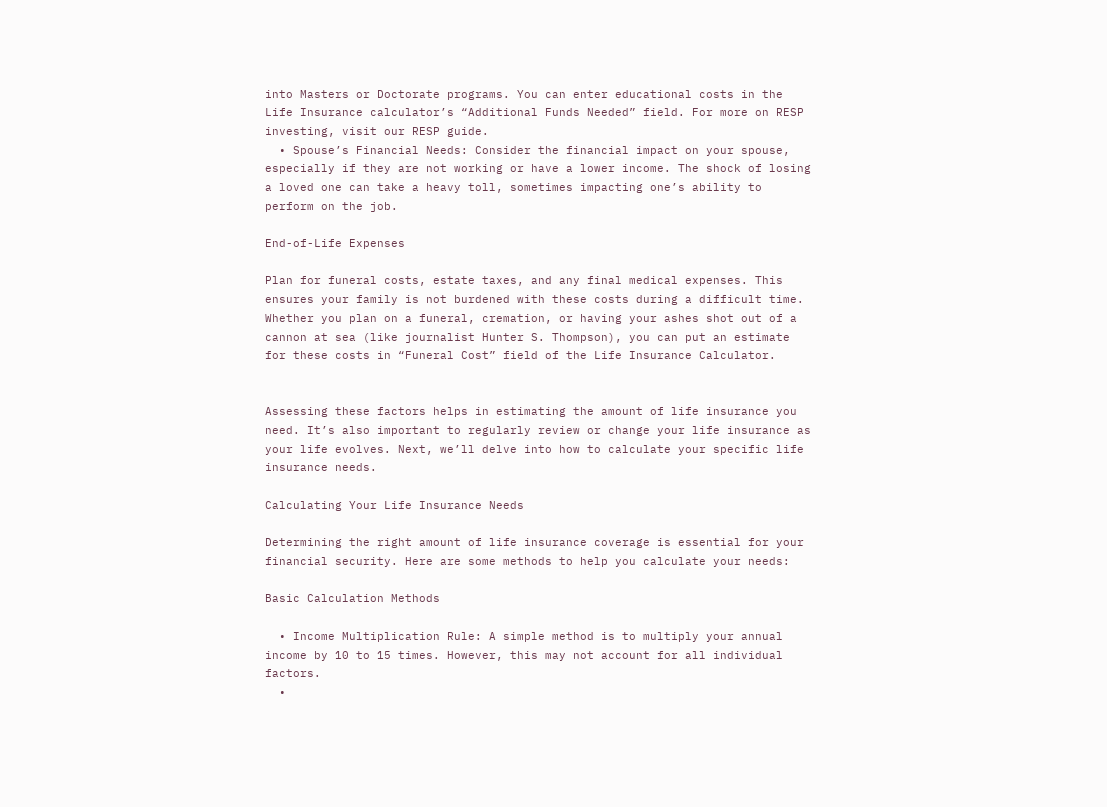into Masters or Doctorate programs. You can enter educational costs in the Life Insurance calculator’s “Additional Funds Needed” field. For more on RESP investing, visit our RESP guide.
  • Spouse’s Financial Needs: Consider the financial impact on your spouse, especially if they are not working or have a lower income. The shock of losing a loved one can take a heavy toll, sometimes impacting one’s ability to perform on the job.

End-of-Life Expenses

Plan for funeral costs, estate taxes, and any final medical expenses. This ensures your family is not burdened with these costs during a difficult time. Whether you plan on a funeral, cremation, or having your ashes shot out of a cannon at sea (like journalist Hunter S. Thompson), you can put an estimate for these costs in “Funeral Cost” field of the Life Insurance Calculator.


Assessing these factors helps in estimating the amount of life insurance you need. It’s also important to regularly review or change your life insurance as your life evolves. Next, we’ll delve into how to calculate your specific life insurance needs.

Calculating Your Life Insurance Needs

Determining the right amount of life insurance coverage is essential for your financial security. Here are some methods to help you calculate your needs:

Basic Calculation Methods

  • Income Multiplication Rule: A simple method is to multiply your annual income by 10 to 15 times. However, this may not account for all individual factors.
  •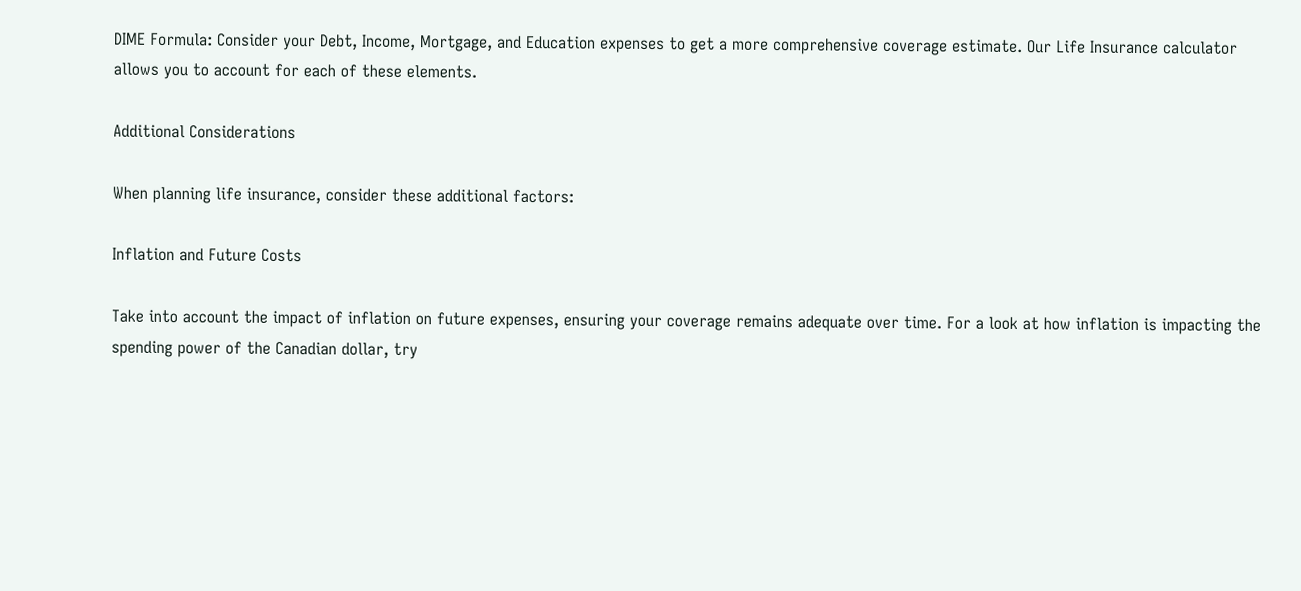DIME Formula: Consider your Debt, Income, Mortgage, and Education expenses to get a more comprehensive coverage estimate. Our Life Insurance calculator allows you to account for each of these elements.

Additional Considerations

When planning life insurance, consider these additional factors:

Inflation and Future Costs

Take into account the impact of inflation on future expenses, ensuring your coverage remains adequate over time. For a look at how inflation is impacting the spending power of the Canadian dollar, try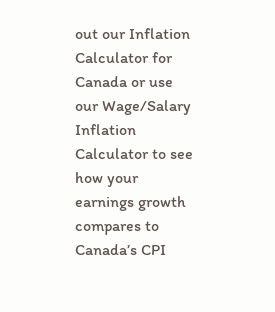out our Inflation Calculator for Canada or use our Wage/Salary Inflation Calculator to see how your earnings growth compares to Canada’s CPI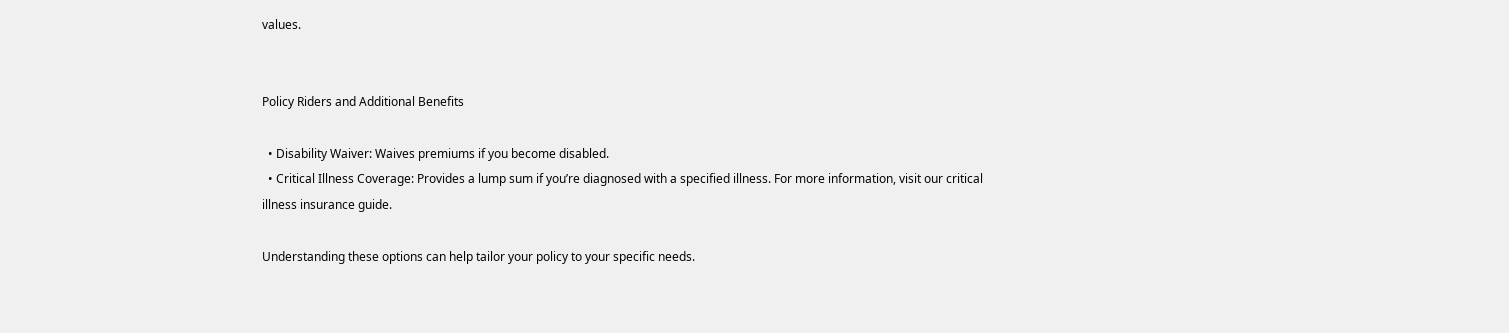values.


Policy Riders and Additional Benefits

  • Disability Waiver: Waives premiums if you become disabled.
  • Critical Illness Coverage: Provides a lump sum if you’re diagnosed with a specified illness. For more information, visit our critical illness insurance guide.

Understanding these options can help tailor your policy to your specific needs.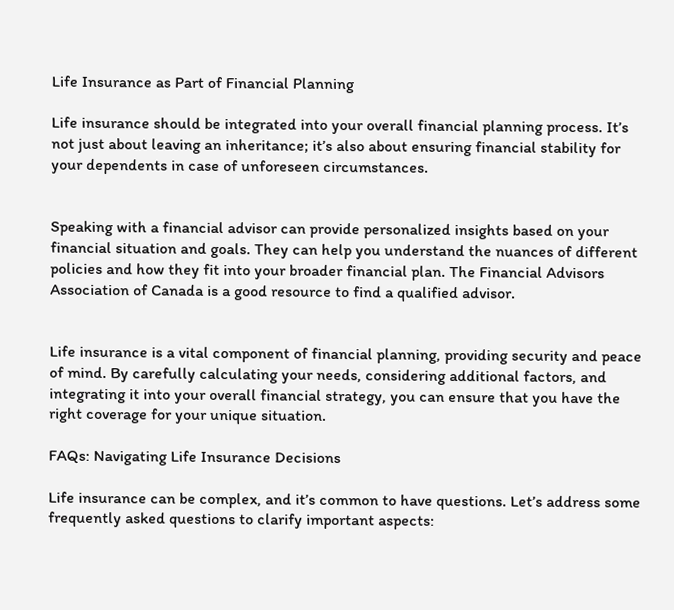Life Insurance as Part of Financial Planning

Life insurance should be integrated into your overall financial planning process. It’s not just about leaving an inheritance; it’s also about ensuring financial stability for your dependents in case of unforeseen circumstances.


Speaking with a financial advisor can provide personalized insights based on your financial situation and goals. They can help you understand the nuances of different policies and how they fit into your broader financial plan. The Financial Advisors Association of Canada is a good resource to find a qualified advisor.


Life insurance is a vital component of financial planning, providing security and peace of mind. By carefully calculating your needs, considering additional factors, and integrating it into your overall financial strategy, you can ensure that you have the right coverage for your unique situation.

FAQs: Navigating Life Insurance Decisions

Life insurance can be complex, and it’s common to have questions. Let’s address some frequently asked questions to clarify important aspects: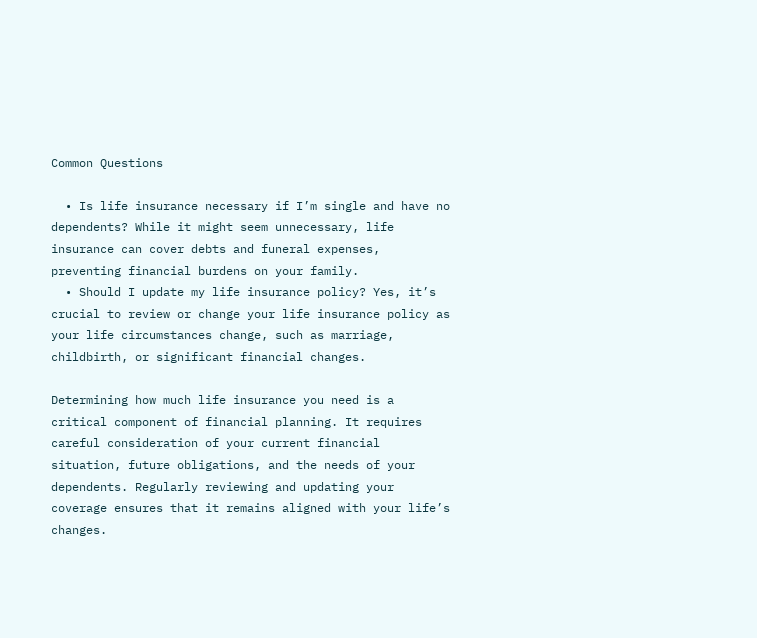Common Questions

  • Is life insurance necessary if I’m single and have no dependents? While it might seem unnecessary, life insurance can cover debts and funeral expenses, preventing financial burdens on your family.
  • Should I update my life insurance policy? Yes, it’s crucial to review or change your life insurance policy as your life circumstances change, such as marriage, childbirth, or significant financial changes.

Determining how much life insurance you need is a critical component of financial planning. It requires careful consideration of your current financial situation, future obligations, and the needs of your dependents. Regularly reviewing and updating your coverage ensures that it remains aligned with your life’s changes.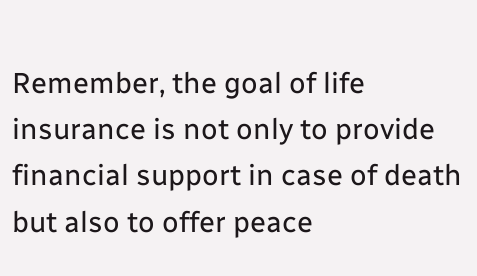Remember, the goal of life insurance is not only to provide financial support in case of death but also to offer peace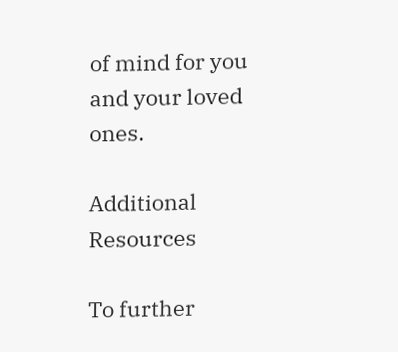of mind for you and your loved ones.

Additional Resources

To further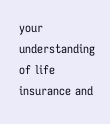your understanding of life insurance and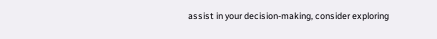assist in your decision-making, consider exploring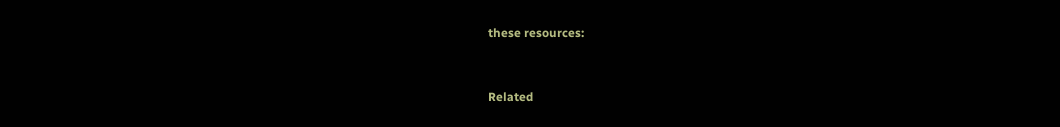these resources:


Related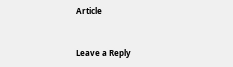Article


Leave a Reply